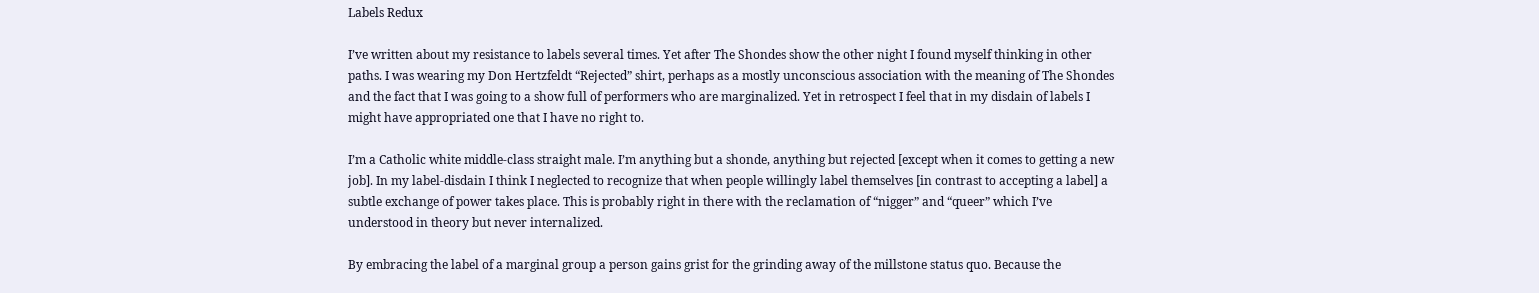Labels Redux

I’ve written about my resistance to labels several times. Yet after The Shondes show the other night I found myself thinking in other paths. I was wearing my Don Hertzfeldt “Rejected” shirt, perhaps as a mostly unconscious association with the meaning of The Shondes and the fact that I was going to a show full of performers who are marginalized. Yet in retrospect I feel that in my disdain of labels I might have appropriated one that I have no right to.

I’m a Catholic white middle-class straight male. I’m anything but a shonde, anything but rejected [except when it comes to getting a new job]. In my label-disdain I think I neglected to recognize that when people willingly label themselves [in contrast to accepting a label] a subtle exchange of power takes place. This is probably right in there with the reclamation of “nigger” and “queer” which I’ve understood in theory but never internalized.

By embracing the label of a marginal group a person gains grist for the grinding away of the millstone status quo. Because the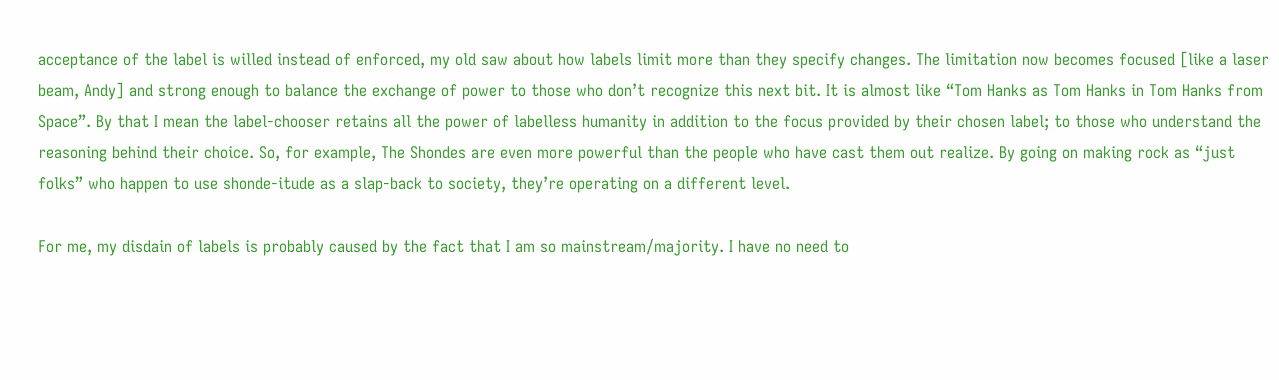acceptance of the label is willed instead of enforced, my old saw about how labels limit more than they specify changes. The limitation now becomes focused [like a laser beam, Andy] and strong enough to balance the exchange of power to those who don’t recognize this next bit. It is almost like “Tom Hanks as Tom Hanks in Tom Hanks from Space”. By that I mean the label-chooser retains all the power of labelless humanity in addition to the focus provided by their chosen label; to those who understand the reasoning behind their choice. So, for example, The Shondes are even more powerful than the people who have cast them out realize. By going on making rock as “just folks” who happen to use shonde-itude as a slap-back to society, they’re operating on a different level.

For me, my disdain of labels is probably caused by the fact that I am so mainstream/majority. I have no need to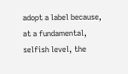adopt a label because, at a fundamental, selfish level, the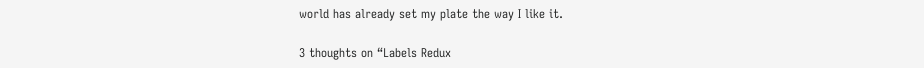world has already set my plate the way I like it.

3 thoughts on “Labels Redux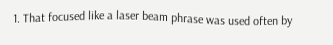1. That focused like a laser beam phrase was used often by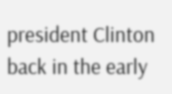president Clinton back in the early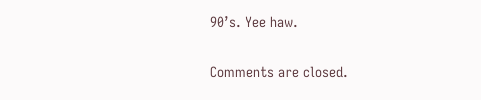90’s. Yee haw.

Comments are closed.